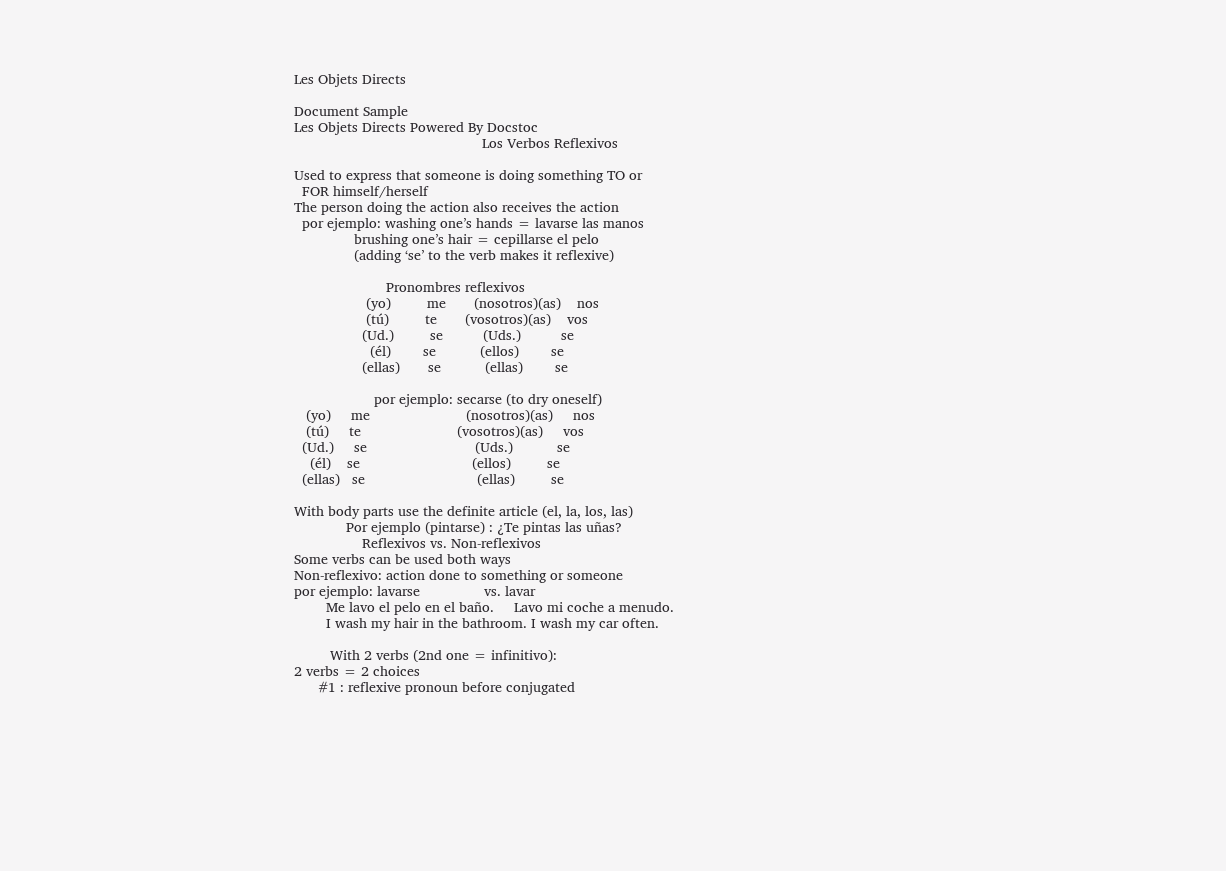Les Objets Directs

Document Sample
Les Objets Directs Powered By Docstoc
                                               Los Verbos Reflexivos

Used to express that someone is doing something TO or
  FOR himself/herself
The person doing the action also receives the action
  por ejemplo: washing one’s hands = lavarse las manos
               brushing one’s hair = cepillarse el pelo
               (adding ‘se’ to the verb makes it reflexive)

                       Pronombres reflexivos
                  (yo)         me       (nosotros)(as)    nos
                  (tú)         te       (vosotros)(as)    vos
                 (Ud.)         se          (Uds.)          se
                   (él)        se           (ellos)        se
                 (ellas)       se           (ellas)        se

                    por ejemplo: secarse (to dry oneself)
   (yo)     me                        (nosotros)(as)     nos
   (tú)     te                        (vosotros)(as)     vos
  (Ud.)     se                           (Uds.)           se
    (él)    se                            (ellos)         se
  (ellas)   se                            (ellas)         se

With body parts use the definite article (el, la, los, las)
             Por ejemplo (pintarse) : ¿Te pintas las uñas?
                 Reflexivos vs. Non-reflexivos
Some verbs can be used both ways
Non-reflexivo: action done to something or someone
por ejemplo: lavarse                vs. lavar
        Me lavo el pelo en el baño.     Lavo mi coche a menudo.
        I wash my hair in the bathroom. I wash my car often.

         With 2 verbs (2nd one = infinitivo):
2 verbs = 2 choices
      #1 : reflexive pronoun before conjugated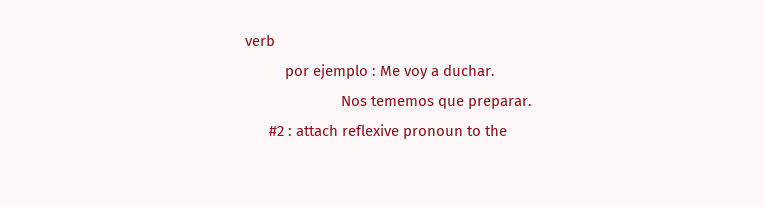verb
          por ejemplo : Me voy a duchar.
                        Nos tememos que preparar.
      #2 : attach reflexive pronoun to the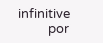infinitive
          por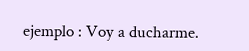ejemplo : Voy a ducharme.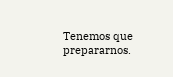Tenemos que prepararnos.